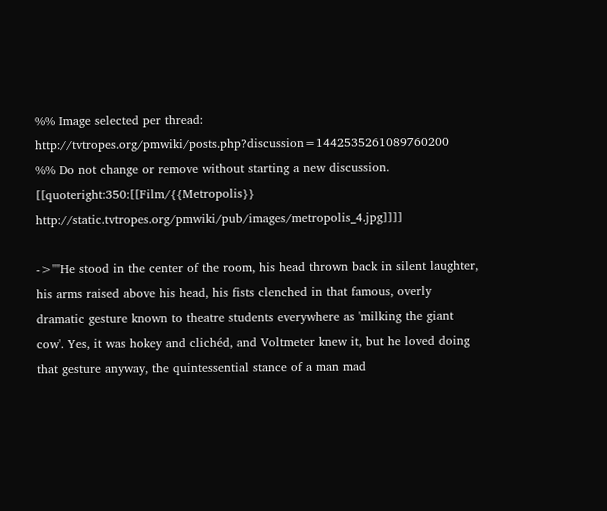%% Image selected per thread: http://tvtropes.org/pmwiki/posts.php?discussion=1442535261089760200
%% Do not change or remove without starting a new discussion.
[[quoteright:350:[[Film/{{Metropolis}} http://static.tvtropes.org/pmwiki/pub/images/metropolis_4.jpg]]]]

->''"He stood in the center of the room, his head thrown back in silent laughter, his arms raised above his head, his fists clenched in that famous, overly dramatic gesture known to theatre students everywhere as 'milking the giant cow'. Yes, it was hokey and clichéd, and Voltmeter knew it, but he loved doing that gesture anyway, the quintessential stance of a man mad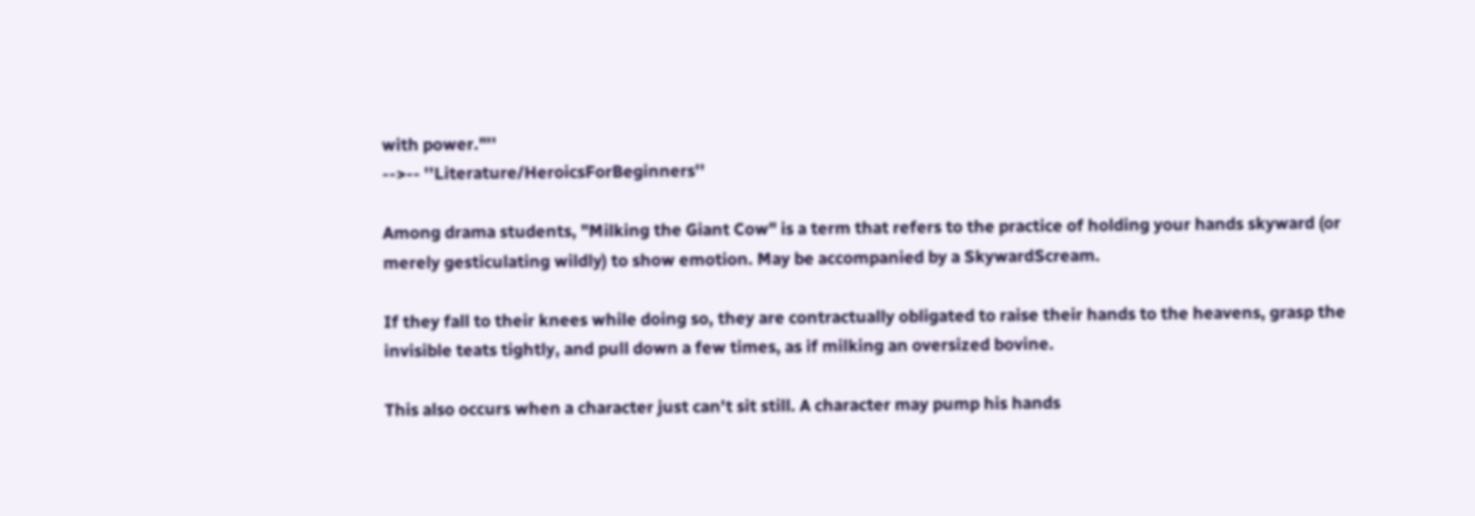with power."''
-->-- ''Literature/HeroicsForBeginners''

Among drama students, "Milking the Giant Cow" is a term that refers to the practice of holding your hands skyward (or merely gesticulating wildly) to show emotion. May be accompanied by a SkywardScream.

If they fall to their knees while doing so, they are contractually obligated to raise their hands to the heavens, grasp the invisible teats tightly, and pull down a few times, as if milking an oversized bovine.

This also occurs when a character just can't sit still. A character may pump his hands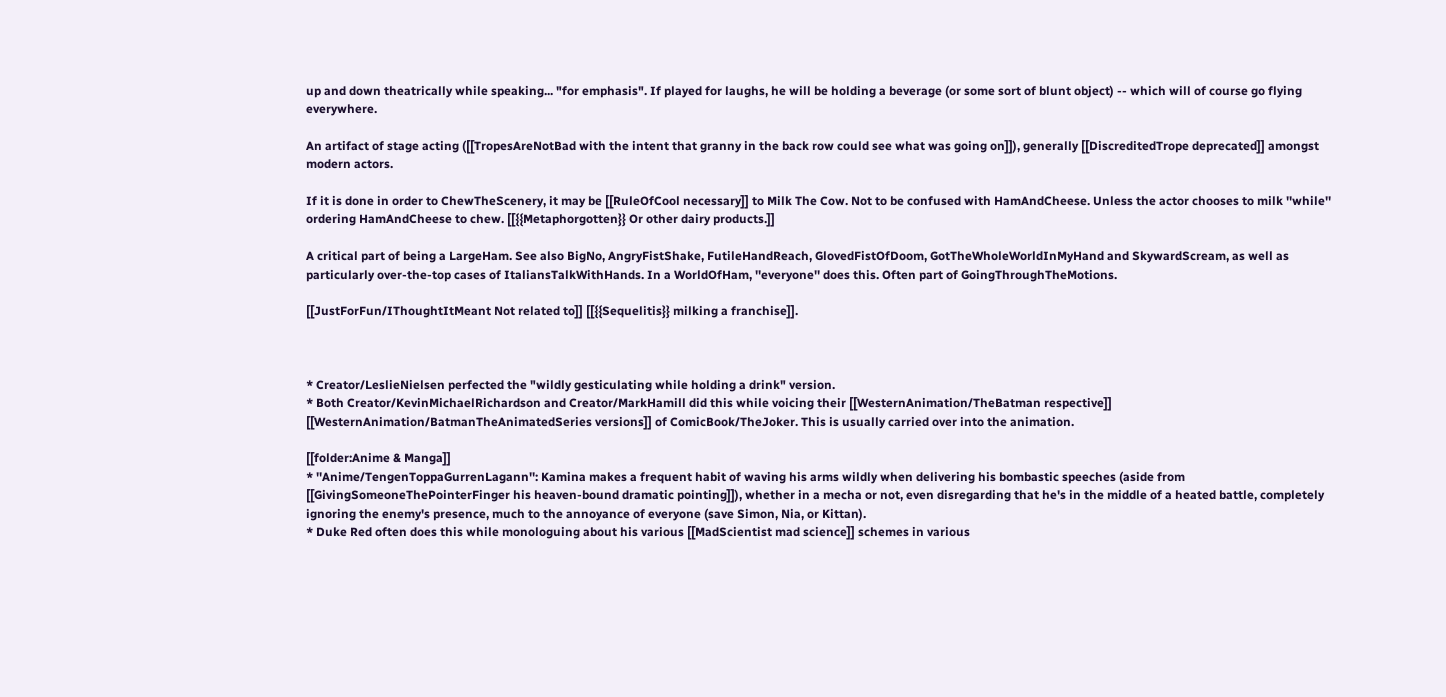up and down theatrically while speaking... "for emphasis". If played for laughs, he will be holding a beverage (or some sort of blunt object) -- which will of course go flying everywhere.

An artifact of stage acting ([[TropesAreNotBad with the intent that granny in the back row could see what was going on]]), generally [[DiscreditedTrope deprecated]] amongst modern actors.

If it is done in order to ChewTheScenery, it may be [[RuleOfCool necessary]] to Milk The Cow. Not to be confused with HamAndCheese. Unless the actor chooses to milk ''while'' ordering HamAndCheese to chew. [[{{Metaphorgotten}} Or other dairy products.]]

A critical part of being a LargeHam. See also BigNo, AngryFistShake, FutileHandReach, GlovedFistOfDoom, GotTheWholeWorldInMyHand and SkywardScream, as well as particularly over-the-top cases of ItaliansTalkWithHands. In a WorldOfHam, ''everyone'' does this. Often part of GoingThroughTheMotions.

[[JustForFun/IThoughtItMeant Not related to]] [[{{Sequelitis}} milking a franchise]].



* Creator/LeslieNielsen perfected the "wildly gesticulating while holding a drink" version.
* Both Creator/KevinMichaelRichardson and Creator/MarkHamill did this while voicing their [[WesternAnimation/TheBatman respective]] [[WesternAnimation/BatmanTheAnimatedSeries versions]] of ComicBook/TheJoker. This is usually carried over into the animation.

[[folder:Anime & Manga]]
* ''Anime/TengenToppaGurrenLagann'': Kamina makes a frequent habit of waving his arms wildly when delivering his bombastic speeches (aside from [[GivingSomeoneThePointerFinger his heaven-bound dramatic pointing]]), whether in a mecha or not, even disregarding that he's in the middle of a heated battle, completely ignoring the enemy's presence, much to the annoyance of everyone (save Simon, Nia, or Kittan).
* Duke Red often does this while monologuing about his various [[MadScientist mad science]] schemes in various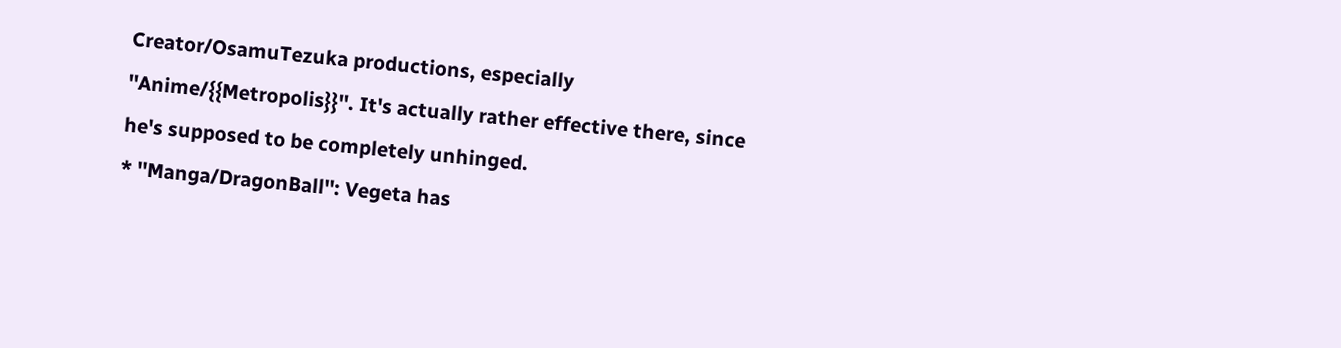Creator/OsamuTezuka productions, especially ''Anime/{{Metropolis}}''. It's actually rather effective there, since he's supposed to be completely unhinged.
* ''Manga/DragonBall'': Vegeta has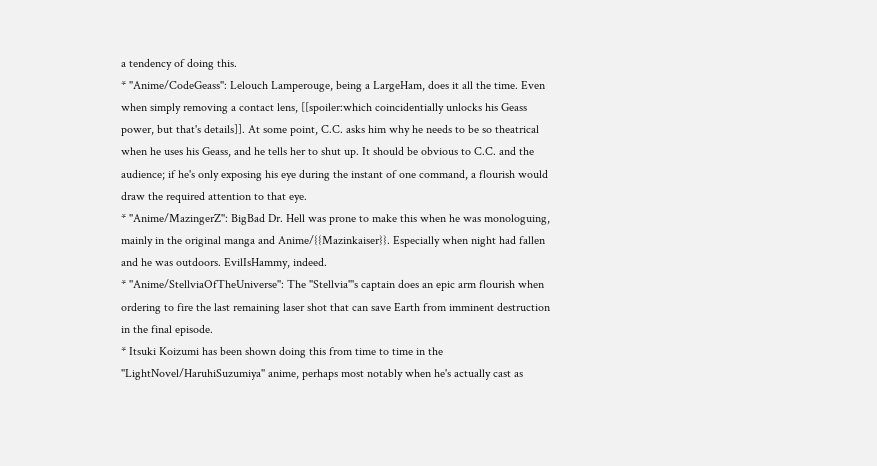a tendency of doing this.
* ''Anime/CodeGeass'': Lelouch Lamperouge, being a LargeHam, does it all the time. Even when simply removing a contact lens, [[spoiler:which coincidentially unlocks his Geass power, but that's details]]. At some point, C.C. asks him why he needs to be so theatrical when he uses his Geass, and he tells her to shut up. It should be obvious to C.C. and the audience; if he's only exposing his eye during the instant of one command, a flourish would draw the required attention to that eye.
* ''Anime/MazingerZ'': BigBad Dr. Hell was prone to make this when he was monologuing, mainly in the original manga and Anime/{{Mazinkaiser}}. Especially when night had fallen and he was outdoors. EvilIsHammy, indeed.
* ''Anime/StellviaOfTheUniverse'': The ''Stellvia'''s captain does an epic arm flourish when ordering to fire the last remaining laser shot that can save Earth from imminent destruction in the final episode.
* Itsuki Koizumi has been shown doing this from time to time in the ''LightNovel/HaruhiSuzumiya'' anime, perhaps most notably when he's actually cast as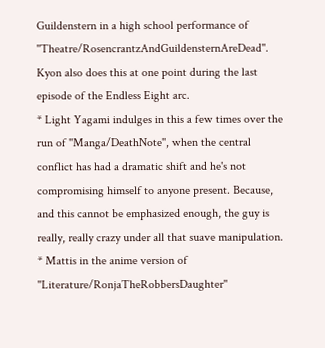Guildenstern in a high school performance of ''Theatre/RosencrantzAndGuildensternAreDead''. Kyon also does this at one point during the last episode of the Endless Eight arc.
* Light Yagami indulges in this a few times over the run of ''Manga/DeathNote'', when the central conflict has had a dramatic shift and he's not compromising himself to anyone present. Because, and this cannot be emphasized enough, the guy is really, really crazy under all that suave manipulation.
* Mattis in the anime version of ''Literature/RonjaTheRobbersDaughter''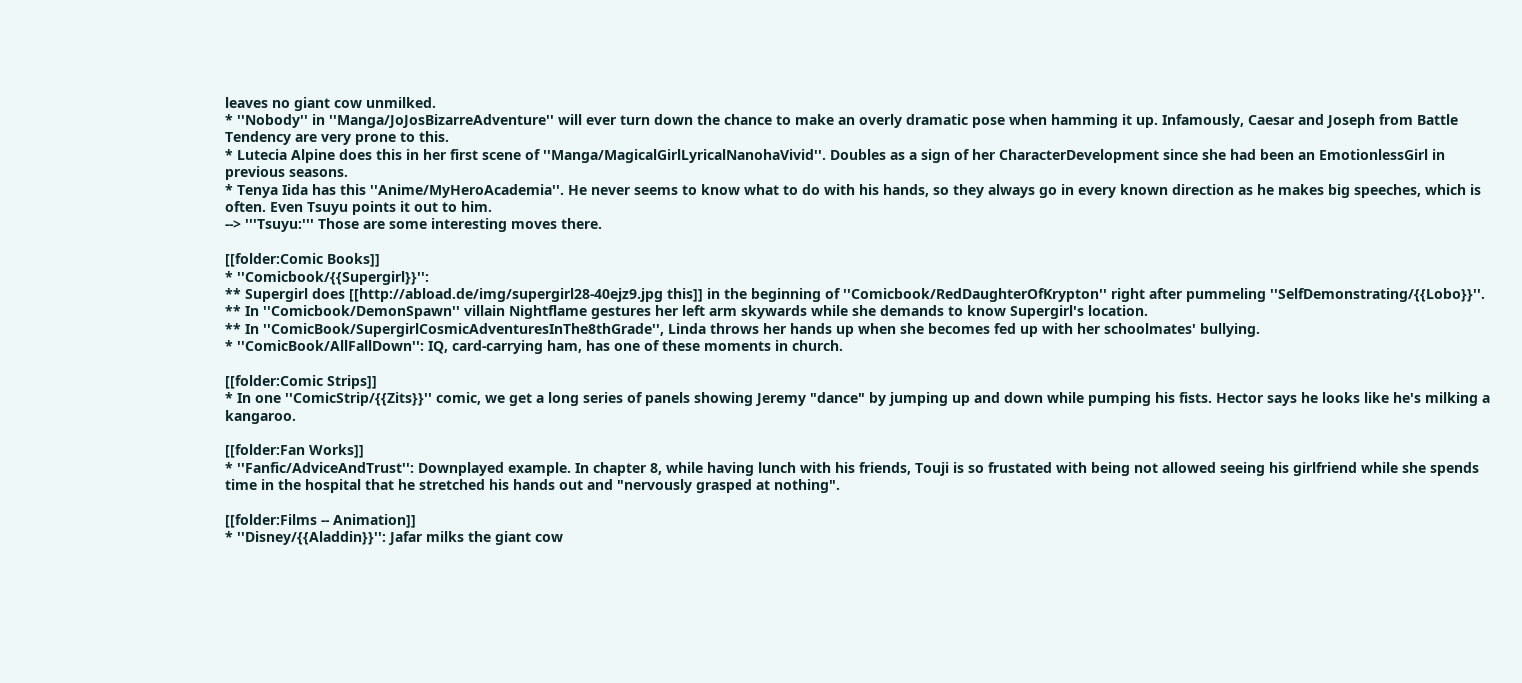leaves no giant cow unmilked.
* ''Nobody'' in ''Manga/JoJosBizarreAdventure'' will ever turn down the chance to make an overly dramatic pose when hamming it up. Infamously, Caesar and Joseph from Battle Tendency are very prone to this.
* Lutecia Alpine does this in her first scene of ''Manga/MagicalGirlLyricalNanohaVivid''. Doubles as a sign of her CharacterDevelopment since she had been an EmotionlessGirl in previous seasons.
* Tenya Iida has this ''Anime/MyHeroAcademia''. He never seems to know what to do with his hands, so they always go in every known direction as he makes big speeches, which is often. Even Tsuyu points it out to him.
--> '''Tsuyu:''' Those are some interesting moves there.

[[folder:Comic Books]]
* ''Comicbook/{{Supergirl}}'':
** Supergirl does [[http://abload.de/img/supergirl28-40ejz9.jpg this]] in the beginning of ''Comicbook/RedDaughterOfKrypton'' right after pummeling ''SelfDemonstrating/{{Lobo}}''.
** In ''Comicbook/DemonSpawn'' villain Nightflame gestures her left arm skywards while she demands to know Supergirl's location.
** In ''ComicBook/SupergirlCosmicAdventuresInThe8thGrade'', Linda throws her hands up when she becomes fed up with her schoolmates' bullying.
* ''ComicBook/AllFallDown'': IQ, card-carrying ham, has one of these moments in church.

[[folder:Comic Strips]]
* In one ''ComicStrip/{{Zits}}'' comic, we get a long series of panels showing Jeremy "dance" by jumping up and down while pumping his fists. Hector says he looks like he's milking a kangaroo.

[[folder:Fan Works]]
* ''Fanfic/AdviceAndTrust'': Downplayed example. In chapter 8, while having lunch with his friends, Touji is so frustated with being not allowed seeing his girlfriend while she spends time in the hospital that he stretched his hands out and "nervously grasped at nothing".

[[folder:Films -- Animation]]
* ''Disney/{{Aladdin}}'': Jafar milks the giant cow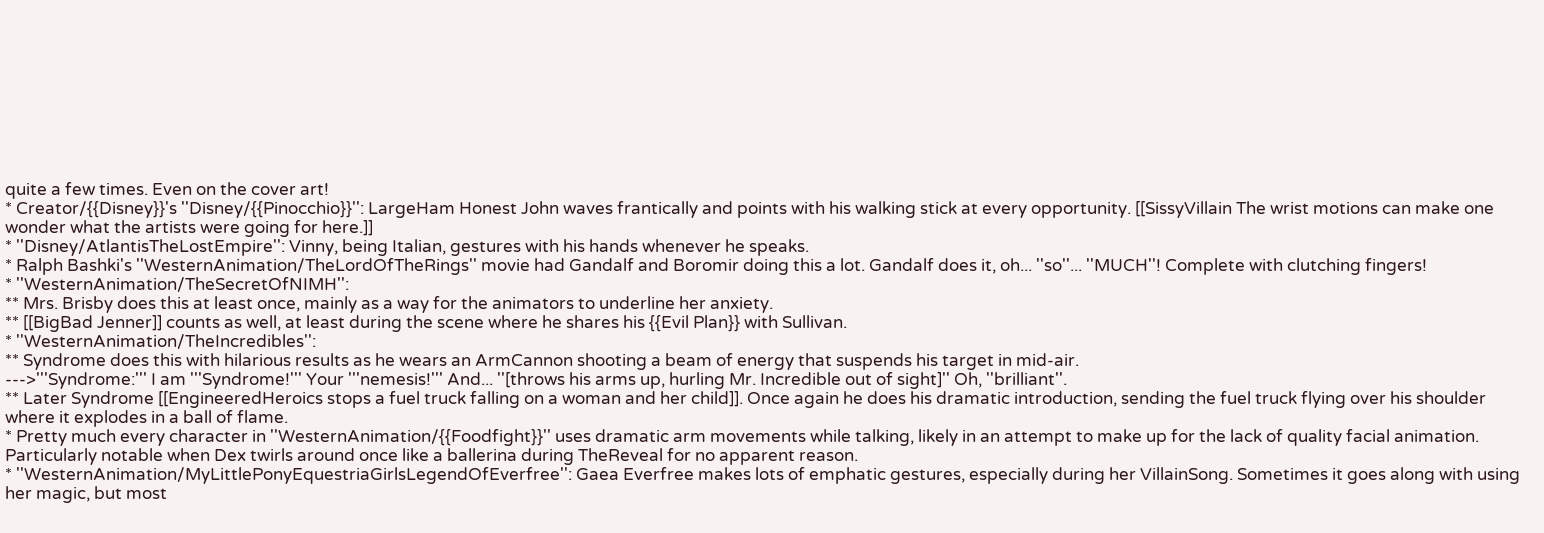quite a few times. Even on the cover art!
* Creator/{{Disney}}'s ''Disney/{{Pinocchio}}'': LargeHam Honest John waves frantically and points with his walking stick at every opportunity. [[SissyVillain The wrist motions can make one wonder what the artists were going for here.]]
* ''Disney/AtlantisTheLostEmpire'': Vinny, being Italian, gestures with his hands whenever he speaks.
* Ralph Bashki's ''WesternAnimation/TheLordOfTheRings'' movie had Gandalf and Boromir doing this a lot. Gandalf does it, oh... ''so''... ''MUCH''! Complete with clutching fingers!
* ''WesternAnimation/TheSecretOfNIMH'':
** Mrs. Brisby does this at least once, mainly as a way for the animators to underline her anxiety.
** [[BigBad Jenner]] counts as well, at least during the scene where he shares his {{Evil Plan}} with Sullivan.
* ''WesternAnimation/TheIncredibles'':
** Syndrome does this with hilarious results as he wears an ArmCannon shooting a beam of energy that suspends his target in mid-air.
--->'''Syndrome:''' I am '''Syndrome!''' Your '''nemesis!''' And... ''[throws his arms up, hurling Mr. Incredible out of sight]'' Oh, ''brilliant''.
** Later Syndrome [[EngineeredHeroics stops a fuel truck falling on a woman and her child]]. Once again he does his dramatic introduction, sending the fuel truck flying over his shoulder where it explodes in a ball of flame.
* Pretty much every character in ''WesternAnimation/{{Foodfight}}'' uses dramatic arm movements while talking, likely in an attempt to make up for the lack of quality facial animation. Particularly notable when Dex twirls around once like a ballerina during TheReveal for no apparent reason.
* ''WesternAnimation/MyLittlePonyEquestriaGirlsLegendOfEverfree'': Gaea Everfree makes lots of emphatic gestures, especially during her VillainSong. Sometimes it goes along with using her magic, but most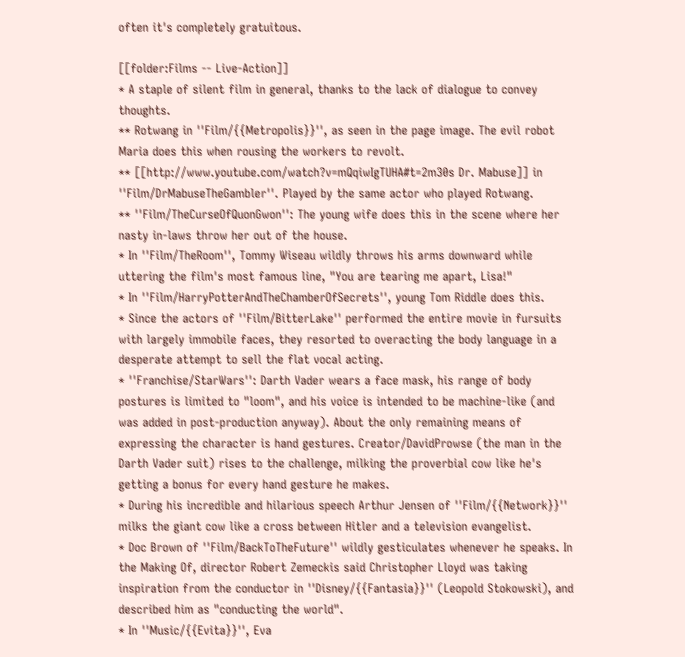often it's completely gratuitous.

[[folder:Films -- Live-Action]]
* A staple of silent film in general, thanks to the lack of dialogue to convey thoughts.
** Rotwang in ''Film/{{Metropolis}}'', as seen in the page image. The evil robot Maria does this when rousing the workers to revolt.
** [[http://www.youtube.com/watch?v=mQqiwIgTUHA#t=2m30s Dr. Mabuse]] in ''Film/DrMabuseTheGambler''. Played by the same actor who played Rotwang.
** ''Film/TheCurseOfQuonGwon'': The young wife does this in the scene where her nasty in-laws throw her out of the house.
* In ''Film/TheRoom'', Tommy Wiseau wildly throws his arms downward while uttering the film's most famous line, "You are tearing me apart, Lisa!"
* In ''Film/HarryPotterAndTheChamberOfSecrets'', young Tom Riddle does this.
* Since the actors of ''Film/BitterLake'' performed the entire movie in fursuits with largely immobile faces, they resorted to overacting the body language in a desperate attempt to sell the flat vocal acting.
* ''Franchise/StarWars'': Darth Vader wears a face mask, his range of body postures is limited to "loom", and his voice is intended to be machine-like (and was added in post-production anyway). About the only remaining means of expressing the character is hand gestures. Creator/DavidProwse (the man in the Darth Vader suit) rises to the challenge, milking the proverbial cow like he's getting a bonus for every hand gesture he makes.
* During his incredible and hilarious speech Arthur Jensen of ''Film/{{Network}}'' milks the giant cow like a cross between Hitler and a television evangelist.
* Doc Brown of ''Film/BackToTheFuture'' wildly gesticulates whenever he speaks. In the Making Of, director Robert Zemeckis said Christopher Lloyd was taking inspiration from the conductor in ''Disney/{{Fantasia}}'' (Leopold Stokowski), and described him as "conducting the world".
* In ''Music/{{Evita}}'', Eva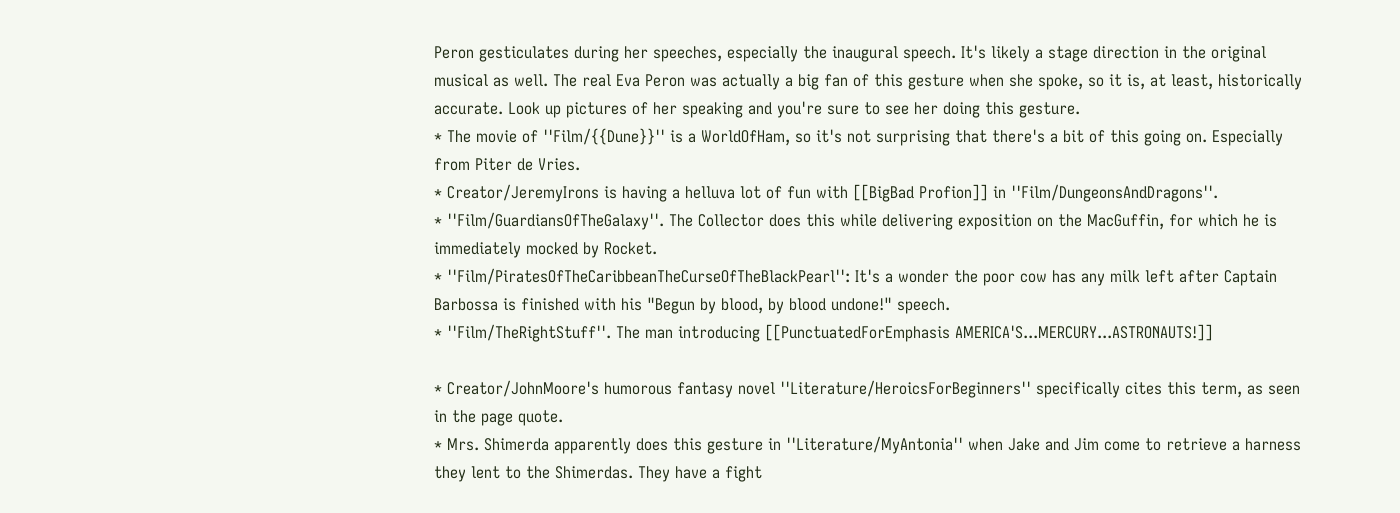Peron gesticulates during her speeches, especially the inaugural speech. It's likely a stage direction in the original musical as well. The real Eva Peron was actually a big fan of this gesture when she spoke, so it is, at least, historically accurate. Look up pictures of her speaking and you're sure to see her doing this gesture.
* The movie of ''Film/{{Dune}}'' is a WorldOfHam, so it's not surprising that there's a bit of this going on. Especially from Piter de Vries.
* Creator/JeremyIrons is having a helluva lot of fun with [[BigBad Profion]] in ''Film/DungeonsAndDragons''.
* ''Film/GuardiansOfTheGalaxy''. The Collector does this while delivering exposition on the MacGuffin, for which he is immediately mocked by Rocket.
* ''Film/PiratesOfTheCaribbeanTheCurseOfTheBlackPearl'': It's a wonder the poor cow has any milk left after Captain Barbossa is finished with his "Begun by blood, by blood undone!" speech.
* ''Film/TheRightStuff''. The man introducing [[PunctuatedForEmphasis AMERICA'S...MERCURY...ASTRONAUTS!]]

* Creator/JohnMoore's humorous fantasy novel ''Literature/HeroicsForBeginners'' specifically cites this term, as seen in the page quote.
* Mrs. Shimerda apparently does this gesture in ''Literature/MyAntonia'' when Jake and Jim come to retrieve a harness they lent to the Shimerdas. They have a fight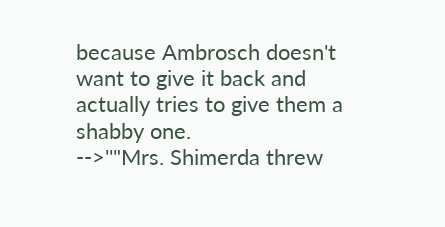because Ambrosch doesn't want to give it back and actually tries to give them a shabby one.
-->''"Mrs. Shimerda threw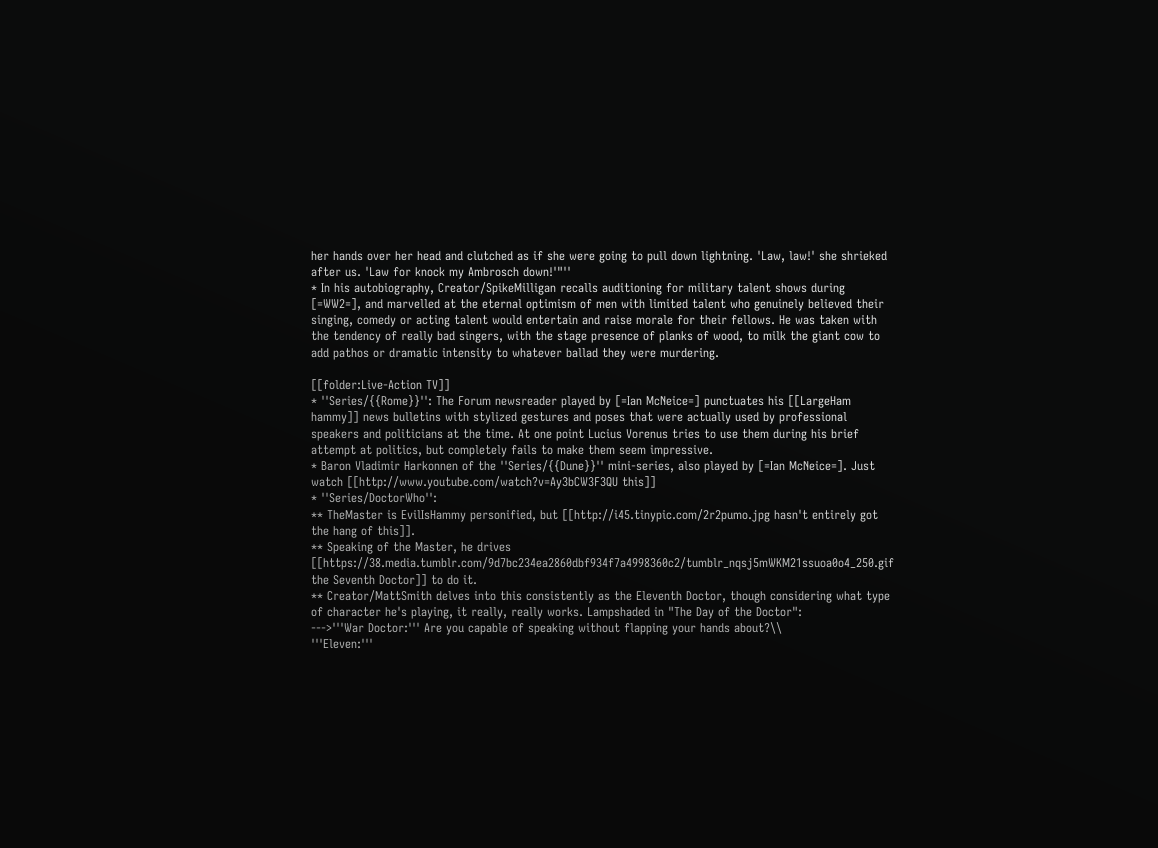her hands over her head and clutched as if she were going to pull down lightning. 'Law, law!' she shrieked after us. 'Law for knock my Ambrosch down!'"''
* In his autobiography, Creator/SpikeMilligan recalls auditioning for military talent shows during [=WW2=], and marvelled at the eternal optimism of men with limited talent who genuinely believed their singing, comedy or acting talent would entertain and raise morale for their fellows. He was taken with the tendency of really bad singers, with the stage presence of planks of wood, to milk the giant cow to add pathos or dramatic intensity to whatever ballad they were murdering.

[[folder:Live-Action TV]]
* ''Series/{{Rome}}'': The Forum newsreader played by [=Ian McNeice=] punctuates his [[LargeHam hammy]] news bulletins with stylized gestures and poses that were actually used by professional speakers and politicians at the time. At one point Lucius Vorenus tries to use them during his brief attempt at politics, but completely fails to make them seem impressive.
* Baron Vladimir Harkonnen of the ''Series/{{Dune}}'' mini-series, also played by [=Ian McNeice=]. Just watch [[http://www.youtube.com/watch?v=Ay3bCW3F3QU this]]
* ''Series/DoctorWho'':
** TheMaster is EvilIsHammy personified, but [[http://i45.tinypic.com/2r2pumo.jpg hasn't entirely got the hang of this]].
** Speaking of the Master, he drives [[https://38.media.tumblr.com/9d7bc234ea2860dbf934f7a4998360c2/tumblr_nqsj5mWKM21ssuoa0o4_250.gif the Seventh Doctor]] to do it.
** Creator/MattSmith delves into this consistently as the Eleventh Doctor, though considering what type of character he's playing, it really, really works. Lampshaded in "The Day of the Doctor":
--->'''War Doctor:''' Are you capable of speaking without flapping your hands about?\\
'''Eleven:'''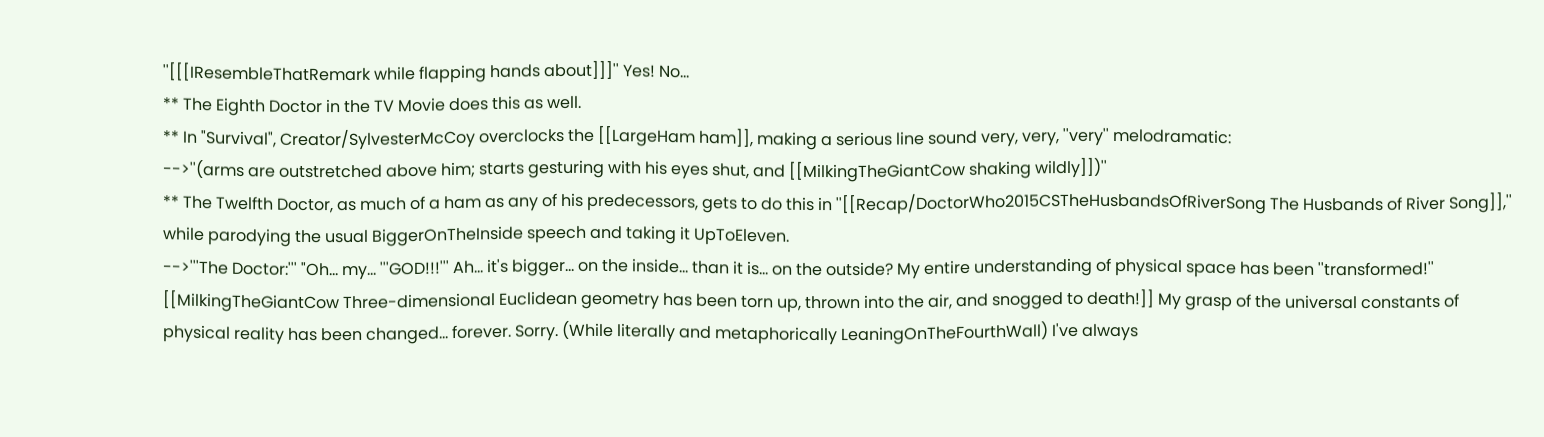''[[[IResembleThatRemark while flapping hands about]]]'' Yes! No...
** The Eighth Doctor in the TV Movie does this as well.
** In "Survival", Creator/SylvesterMcCoy overclocks the [[LargeHam ham]], making a serious line sound very, very, ''very'' melodramatic:
-->''(arms are outstretched above him; starts gesturing with his eyes shut, and [[MilkingTheGiantCow shaking wildly]])''
** The Twelfth Doctor, as much of a ham as any of his predecessors, gets to do this in ''[[Recap/DoctorWho2015CSTheHusbandsOfRiverSong The Husbands of River Song]],'' while parodying the usual BiggerOnTheInside speech and taking it UpToEleven.
-->'''The Doctor:''' "Oh... my... '''GOD!!!''' Ah... it's bigger... on the inside... than it is... on the outside? My entire understanding of physical space has been ''transformed!'' [[MilkingTheGiantCow Three-dimensional Euclidean geometry has been torn up, thrown into the air, and snogged to death!]] My grasp of the universal constants of physical reality has been changed... forever. Sorry. (While literally and metaphorically LeaningOnTheFourthWall) I've always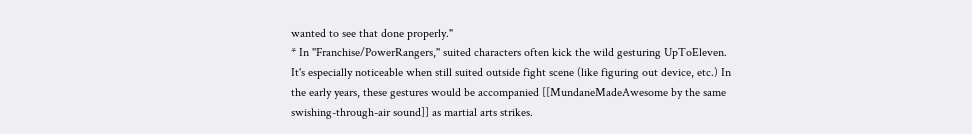wanted to see that done properly."
* In ''Franchise/PowerRangers,'' suited characters often kick the wild gesturing UpToEleven. It's especially noticeable when still suited outside fight scene (like figuring out device, etc.) In the early years, these gestures would be accompanied [[MundaneMadeAwesome by the same swishing-through-air sound]] as martial arts strikes.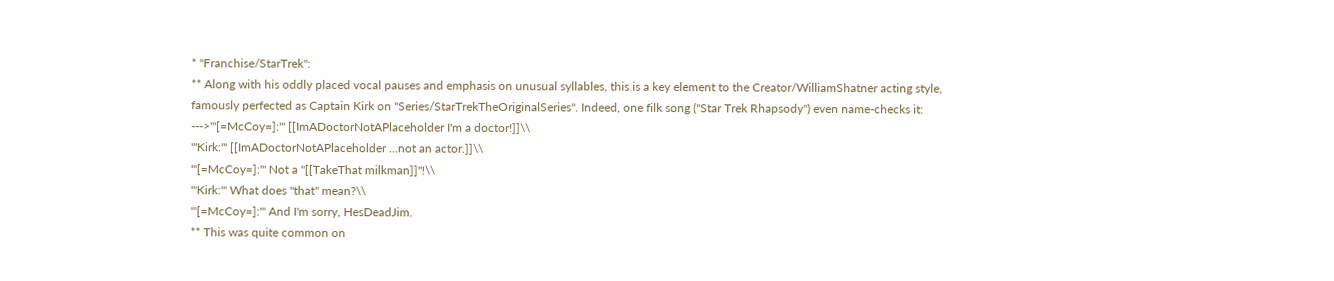* ''Franchise/StarTrek'':
** Along with his oddly placed vocal pauses and emphasis on unusual syllables, this is a key element to the Creator/WilliamShatner acting style, famously perfected as Captain Kirk on ''Series/StarTrekTheOriginalSeries''. Indeed, one filk song ("Star Trek Rhapsody") even name-checks it:
--->'''[=McCoy=]:''' [[ImADoctorNotAPlaceholder I'm a doctor!]]\\
'''Kirk:''' [[ImADoctorNotAPlaceholder ...not an actor.]]\\
'''[=McCoy=]:''' Not a ''[[TakeThat milkman]]''!\\
'''Kirk:''' What does ''that'' mean?\\
'''[=McCoy=]:''' And I'm sorry, HesDeadJim.
** This was quite common on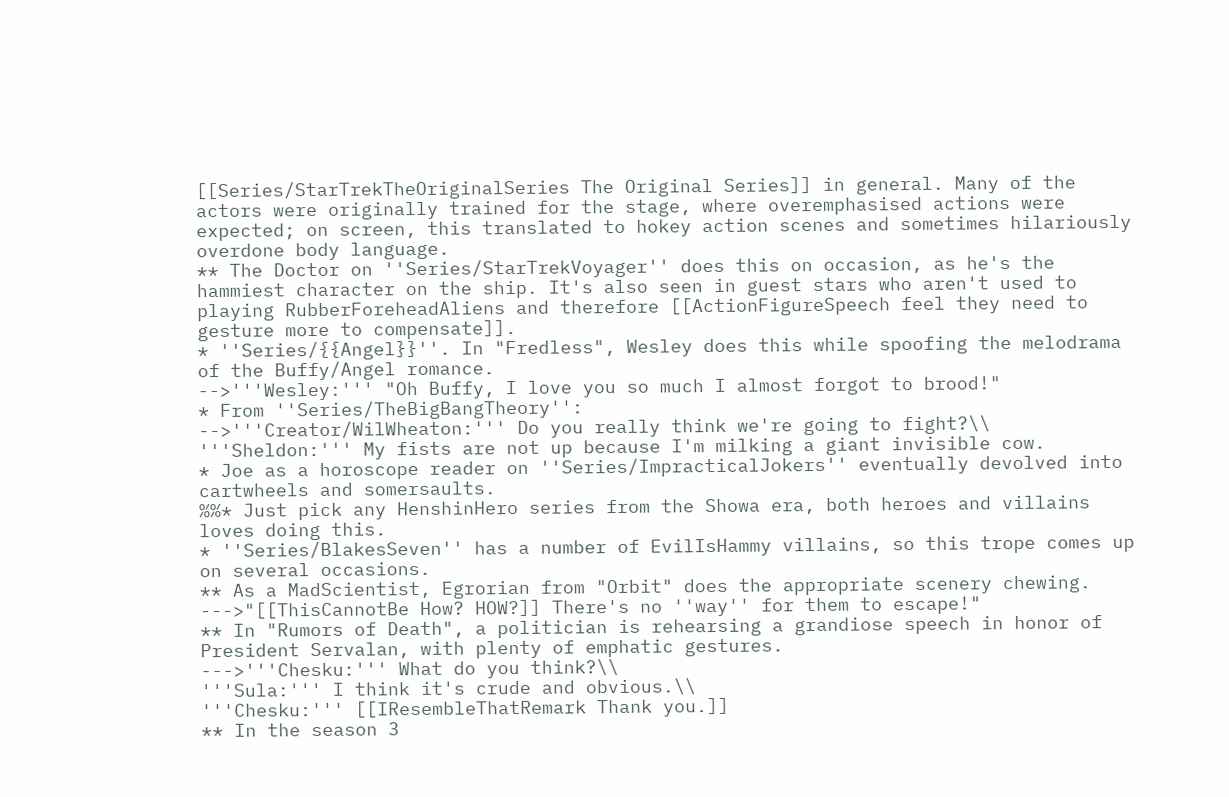[[Series/StarTrekTheOriginalSeries The Original Series]] in general. Many of the actors were originally trained for the stage, where overemphasised actions were expected; on screen, this translated to hokey action scenes and sometimes hilariously overdone body language.
** The Doctor on ''Series/StarTrekVoyager'' does this on occasion, as he's the hammiest character on the ship. It's also seen in guest stars who aren't used to playing RubberForeheadAliens and therefore [[ActionFigureSpeech feel they need to gesture more to compensate]].
* ''Series/{{Angel}}''. In "Fredless", Wesley does this while spoofing the melodrama of the Buffy/Angel romance.
-->'''Wesley:''' "Oh Buffy, I love you so much I almost forgot to brood!"
* From ''Series/TheBigBangTheory'':
-->'''Creator/WilWheaton:''' Do you really think we're going to fight?\\
'''Sheldon:''' My fists are not up because I'm milking a giant invisible cow.
* Joe as a horoscope reader on ''Series/ImpracticalJokers'' eventually devolved into cartwheels and somersaults.
%%* Just pick any HenshinHero series from the Showa era, both heroes and villains loves doing this.
* ''Series/BlakesSeven'' has a number of EvilIsHammy villains, so this trope comes up on several occasions.
** As a MadScientist, Egrorian from "Orbit" does the appropriate scenery chewing.
--->"[[ThisCannotBe How? HOW?]] There's no ''way'' for them to escape!"
** In "Rumors of Death", a politician is rehearsing a grandiose speech in honor of President Servalan, with plenty of emphatic gestures.
--->'''Chesku:''' What do you think?\\
'''Sula:''' I think it's crude and obvious.\\
'''Chesku:''' [[IResembleThatRemark Thank you.]]
** In the season 3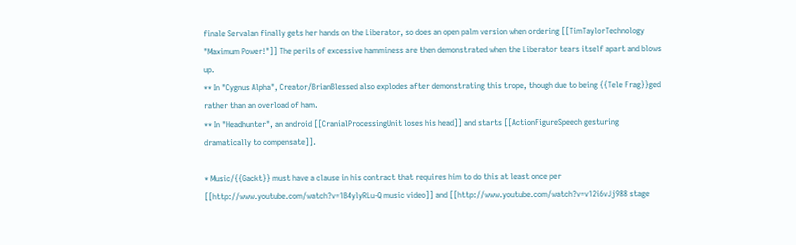finale Servalan finally gets her hands on the Liberator, so does an open palm version when ordering [[TimTaylorTechnology "Maximum Power!"]] The perils of excessive hamminess are then demonstrated when the Liberator tears itself apart and blows up.
** In "Cygnus Alpha", Creator/BrianBlessed also explodes after demonstrating this trope, though due to being {{Tele Frag}}ged rather than an overload of ham.
** In "Headhunter", an android [[CranialProcessingUnit loses his head]] and starts [[ActionFigureSpeech gesturing dramatically to compensate]].

* Music/{{Gackt}} must have a clause in his contract that requires him to do this at least once per [[http://www.youtube.com/watch?v=1B4ylyRLu-Q music video]] and [[http://www.youtube.com/watch?v=v12i6vJj988 stage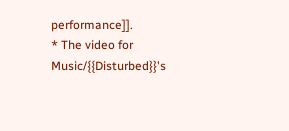performance]].
* The video for Music/{{Disturbed}}'s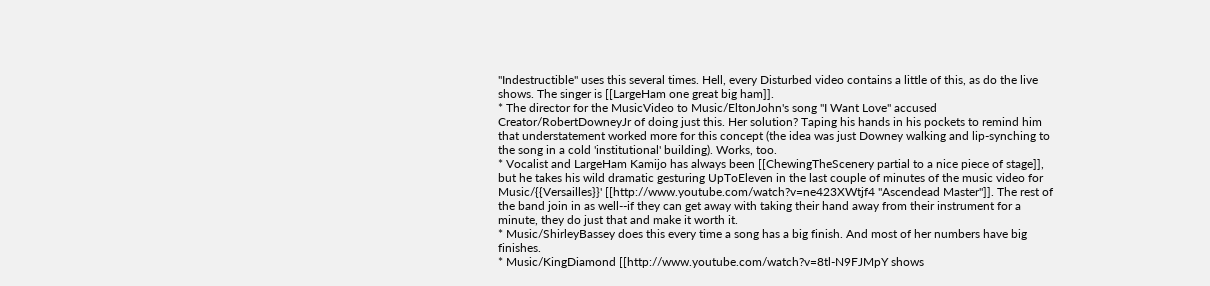"Indestructible" uses this several times. Hell, every Disturbed video contains a little of this, as do the live shows. The singer is [[LargeHam one great big ham]].
* The director for the MusicVideo to Music/EltonJohn's song "I Want Love" accused Creator/RobertDowneyJr of doing just this. Her solution? Taping his hands in his pockets to remind him that understatement worked more for this concept (the idea was just Downey walking and lip-synching to the song in a cold 'institutional' building). Works, too.
* Vocalist and LargeHam Kamijo has always been [[ChewingTheScenery partial to a nice piece of stage]], but he takes his wild dramatic gesturing UpToEleven in the last couple of minutes of the music video for Music/{{Versailles}}' [[http://www.youtube.com/watch?v=ne423XWtjf4 "Ascendead Master"]]. The rest of the band join in as well--if they can get away with taking their hand away from their instrument for a minute, they do just that and make it worth it.
* Music/ShirleyBassey does this every time a song has a big finish. And most of her numbers have big finishes.
* Music/KingDiamond [[http://www.youtube.com/watch?v=8tl-N9FJMpY shows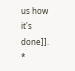us how it's done]].
*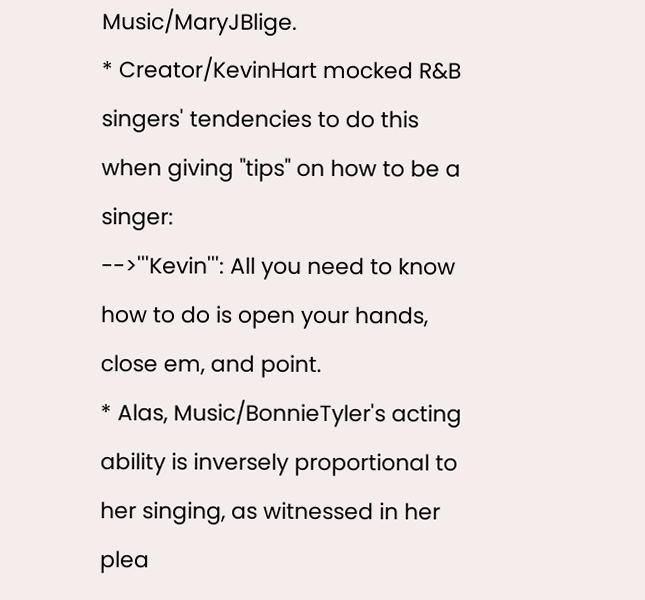Music/MaryJBlige.
* Creator/KevinHart mocked R&B singers' tendencies to do this when giving "tips" on how to be a singer:
-->'''Kevin''': All you need to know how to do is open your hands, close em, and point.
* Alas, Music/BonnieTyler's acting ability is inversely proportional to her singing, as witnessed in her plea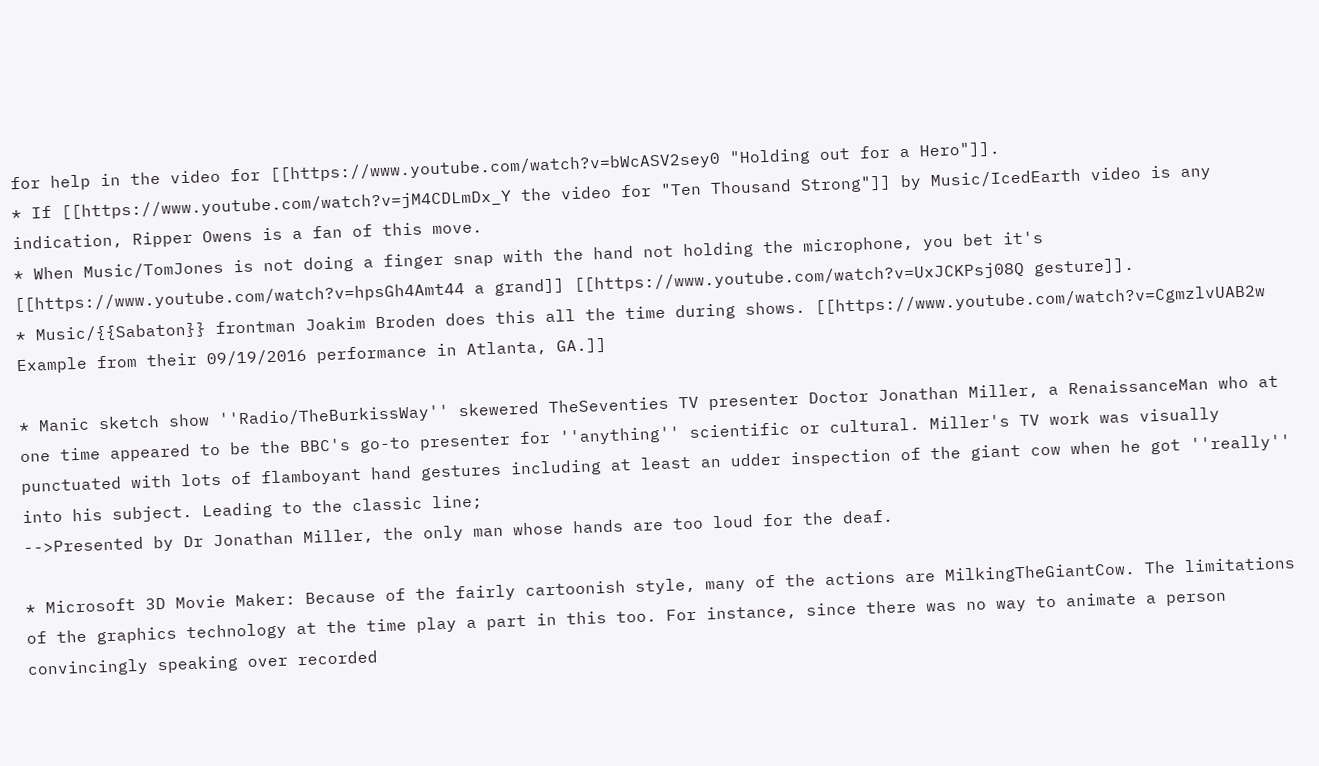for help in the video for [[https://www.youtube.com/watch?v=bWcASV2sey0 "Holding out for a Hero"]].
* If [[https://www.youtube.com/watch?v=jM4CDLmDx_Y the video for "Ten Thousand Strong"]] by Music/IcedEarth video is any indication, Ripper Owens is a fan of this move.
* When Music/TomJones is not doing a finger snap with the hand not holding the microphone, you bet it's [[https://www.youtube.com/watch?v=hpsGh4Amt44 a grand]] [[https://www.youtube.com/watch?v=UxJCKPsj08Q gesture]].
* Music/{{Sabaton}} frontman Joakim Broden does this all the time during shows. [[https://www.youtube.com/watch?v=CgmzlvUAB2w Example from their 09/19/2016 performance in Atlanta, GA.]]

* Manic sketch show ''Radio/TheBurkissWay'' skewered TheSeventies TV presenter Doctor Jonathan Miller, a RenaissanceMan who at one time appeared to be the BBC's go-to presenter for ''anything'' scientific or cultural. Miller's TV work was visually punctuated with lots of flamboyant hand gestures including at least an udder inspection of the giant cow when he got ''really'' into his subject. Leading to the classic line;
-->Presented by Dr Jonathan Miller, the only man whose hands are too loud for the deaf.

* Microsoft 3D Movie Maker: Because of the fairly cartoonish style, many of the actions are MilkingTheGiantCow. The limitations of the graphics technology at the time play a part in this too. For instance, since there was no way to animate a person convincingly speaking over recorded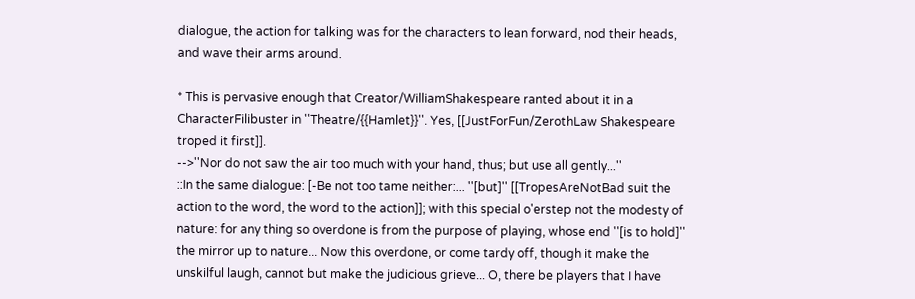dialogue, the action for talking was for the characters to lean forward, nod their heads, and wave their arms around.

* This is pervasive enough that Creator/WilliamShakespeare ranted about it in a CharacterFilibuster in ''Theatre/{{Hamlet}}''. Yes, [[JustForFun/ZerothLaw Shakespeare troped it first]].
-->''Nor do not saw the air too much with your hand, thus; but use all gently...''
::In the same dialogue: [-Be not too tame neither:... ''[but]'' [[TropesAreNotBad suit the action to the word, the word to the action]]; with this special o'erstep not the modesty of nature: for any thing so overdone is from the purpose of playing, whose end ''[is to hold]'' the mirror up to nature... Now this overdone, or come tardy off, though it make the unskilful laugh, cannot but make the judicious grieve... O, there be players that I have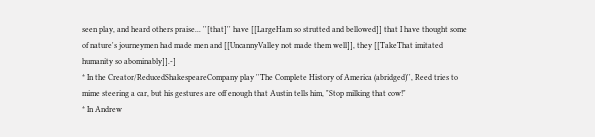seen play, and heard others praise... ''[that]'' have [[LargeHam so strutted and bellowed]] that I have thought some of nature's journeymen had made men and [[UncannyValley not made them well]], they [[TakeThat imitated humanity so abominably]].-]
* In the Creator/ReducedShakespeareCompany play ''The Complete History of America (abridged)'', Reed tries to mime steering a car, but his gestures are off enough that Austin tells him, "Stop milking that cow!"
* In Andrew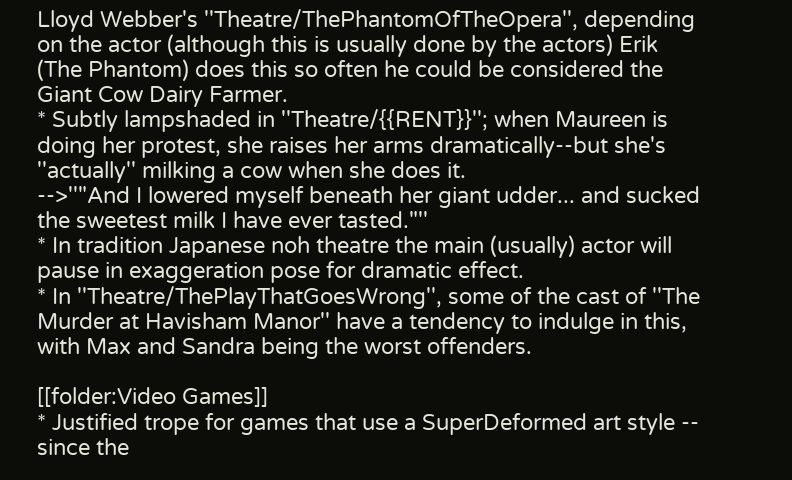Lloyd Webber's ''Theatre/ThePhantomOfTheOpera'', depending on the actor (although this is usually done by the actors) Erik (The Phantom) does this so often he could be considered the Giant Cow Dairy Farmer.
* Subtly lampshaded in ''Theatre/{{RENT}}''; when Maureen is doing her protest, she raises her arms dramatically--but she's ''actually'' milking a cow when she does it.
-->''"And I lowered myself beneath her giant udder... and sucked the sweetest milk I have ever tasted."''
* In tradition Japanese noh theatre the main (usually) actor will pause in exaggeration pose for dramatic effect.
* In ''Theatre/ThePlayThatGoesWrong'', some of the cast of ''The Murder at Havisham Manor'' have a tendency to indulge in this, with Max and Sandra being the worst offenders.

[[folder:Video Games]]
* Justified trope for games that use a SuperDeformed art style -- since the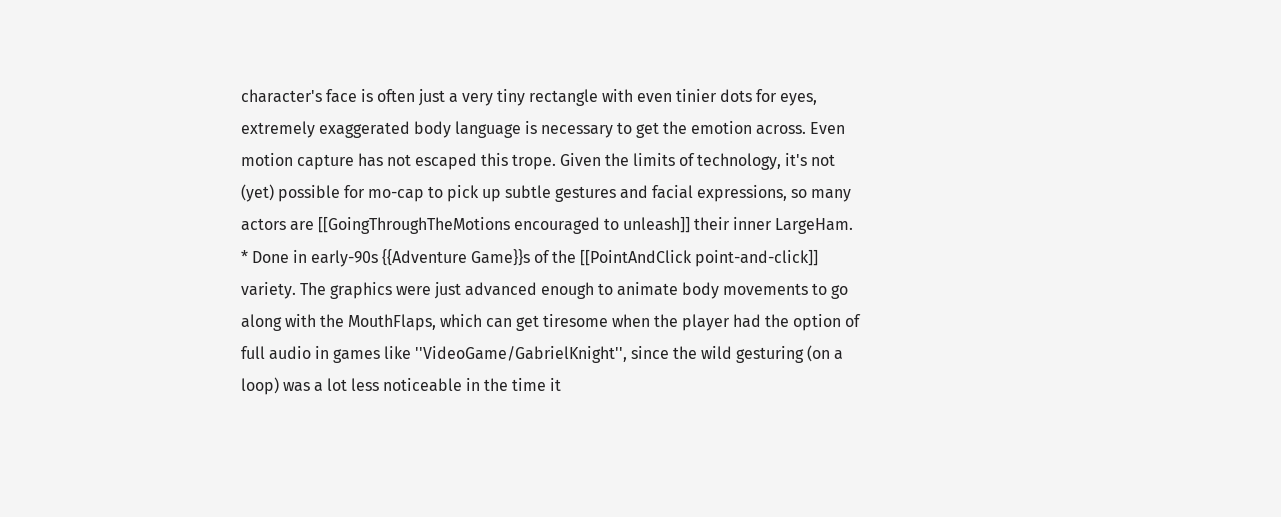character's face is often just a very tiny rectangle with even tinier dots for eyes, extremely exaggerated body language is necessary to get the emotion across. Even motion capture has not escaped this trope. Given the limits of technology, it's not (yet) possible for mo-cap to pick up subtle gestures and facial expressions, so many actors are [[GoingThroughTheMotions encouraged to unleash]] their inner LargeHam.
* Done in early-90s {{Adventure Game}}s of the [[PointAndClick point-and-click]] variety. The graphics were just advanced enough to animate body movements to go along with the MouthFlaps, which can get tiresome when the player had the option of full audio in games like ''VideoGame/GabrielKnight'', since the wild gesturing (on a loop) was a lot less noticeable in the time it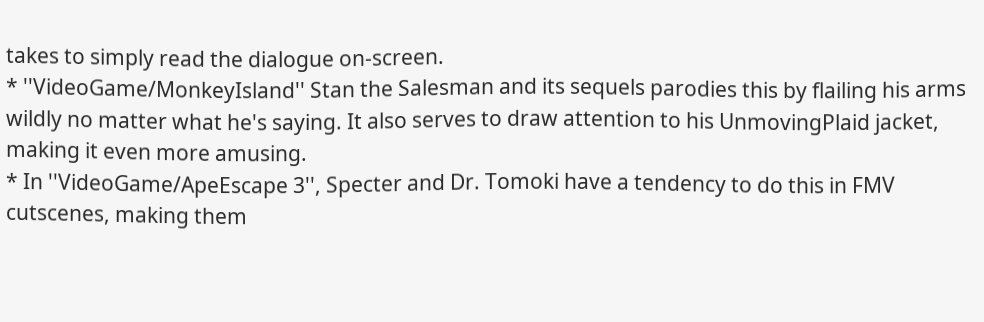takes to simply read the dialogue on-screen.
* ''VideoGame/MonkeyIsland'' Stan the Salesman and its sequels parodies this by flailing his arms wildly no matter what he's saying. It also serves to draw attention to his UnmovingPlaid jacket, making it even more amusing.
* In ''VideoGame/ApeEscape 3'', Specter and Dr. Tomoki have a tendency to do this in FMV cutscenes, making them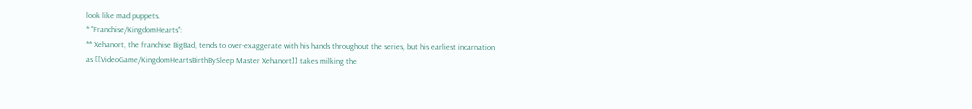look like mad puppets.
* ''Franchise/KingdomHearts'':
** Xehanort, the franchise BigBad, tends to over-exaggerate with his hands throughout the series, but his earliest incarnation as [[VideoGame/KingdomHeartsBirthBySleep Master Xehanort]] takes milking the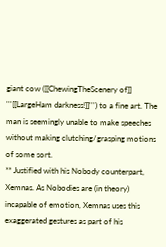giant cow ([[ChewingTheScenery of]] '''[[LargeHam darkness!]]''') to a fine art. The man is seemingly unable to make speeches without making clutching/grasping motions of some sort.
** Justified with his Nobody counterpart, Xemnas. As Nobodies are (in theory) incapable of emotion, Xemnas uses this exaggerated gestures as part of his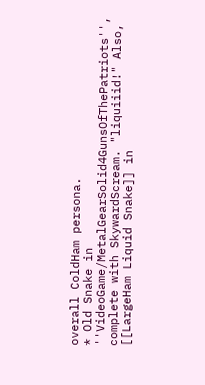overall ColdHam persona.
* Old Snake in ''VideoGame/MetalGearSolid4GunsOfThePatriots'', complete with SkywardScream. "liquiiid!" Also, [[LargeHam Liquid Snake]] in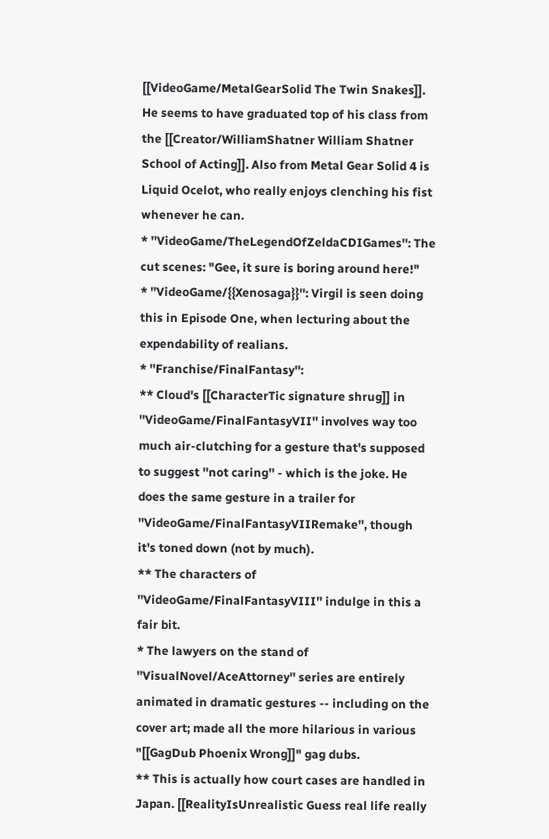[[VideoGame/MetalGearSolid The Twin Snakes]]. He seems to have graduated top of his class from the [[Creator/WilliamShatner William Shatner School of Acting]]. Also from Metal Gear Solid 4 is Liquid Ocelot, who really enjoys clenching his fist whenever he can.
* ''VideoGame/TheLegendOfZeldaCDIGames'': The cut scenes: "Gee, it sure is boring around here!"
* ''VideoGame/{{Xenosaga}}'': Virgil is seen doing this in Episode One, when lecturing about the expendability of realians.
* ''Franchise/FinalFantasy'':
** Cloud's [[CharacterTic signature shrug]] in ''VideoGame/FinalFantasyVII'' involves way too much air-clutching for a gesture that's supposed to suggest ''not caring'' - which is the joke. He does the same gesture in a trailer for ''VideoGame/FinalFantasyVIIRemake'', though it's toned down (not by much).
** The characters of ''VideoGame/FinalFantasyVIII'' indulge in this a fair bit.
* The lawyers on the stand of ''VisualNovel/AceAttorney'' series are entirely animated in dramatic gestures -- including on the cover art; made all the more hilarious in various "[[GagDub Phoenix Wrong]]" gag dubs.
** This is actually how court cases are handled in Japan. [[RealityIsUnrealistic Guess real life really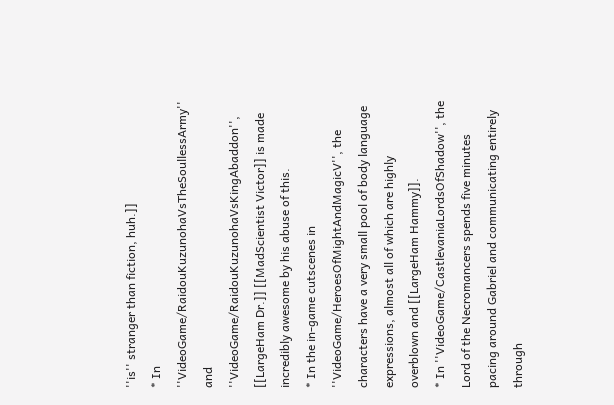''is'' stranger than fiction, huh.]]
* In ''VideoGame/RaidouKuzunohaVsTheSoullessArmy'' and ''VideoGame/RaidouKuzunohaVsKingAbaddon'', [[LargeHam Dr.]] [[MadScientist Victor]] is made incredibly awesome by his abuse of this.
* In the in-game cutscenes in ''VideoGame/HeroesOfMightAndMagicV'', the characters have a very small pool of body language expressions, almost all of which are highly overblown and [[LargeHam Hammy]].
* In ''VideoGame/CastlevaniaLordsOfShadow'', the Lord of the Necromancers spends five minutes pacing around Gabriel and communicating entirely through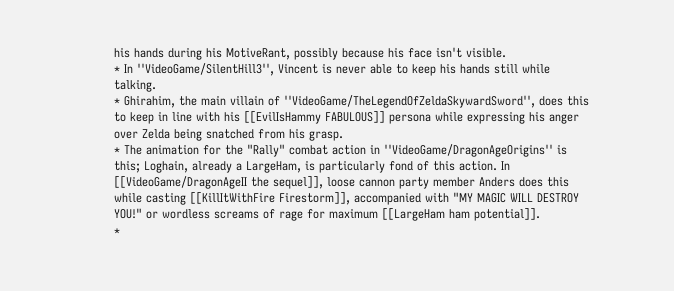his hands during his MotiveRant, possibly because his face isn't visible.
* In ''VideoGame/SilentHill3'', Vincent is never able to keep his hands still while talking.
* Ghirahim, the main villain of ''VideoGame/TheLegendOfZeldaSkywardSword'', does this to keep in line with his [[EvilIsHammy FABULOUS]] persona while expressing his anger over Zelda being snatched from his grasp.
* The animation for the "Rally" combat action in ''VideoGame/DragonAgeOrigins'' is this; Loghain, already a LargeHam, is particularly fond of this action. In [[VideoGame/DragonAgeII the sequel]], loose cannon party member Anders does this while casting [[KillItWithFire Firestorm]], accompanied with "MY MAGIC WILL DESTROY YOU!" or wordless screams of rage for maximum [[LargeHam ham potential]].
*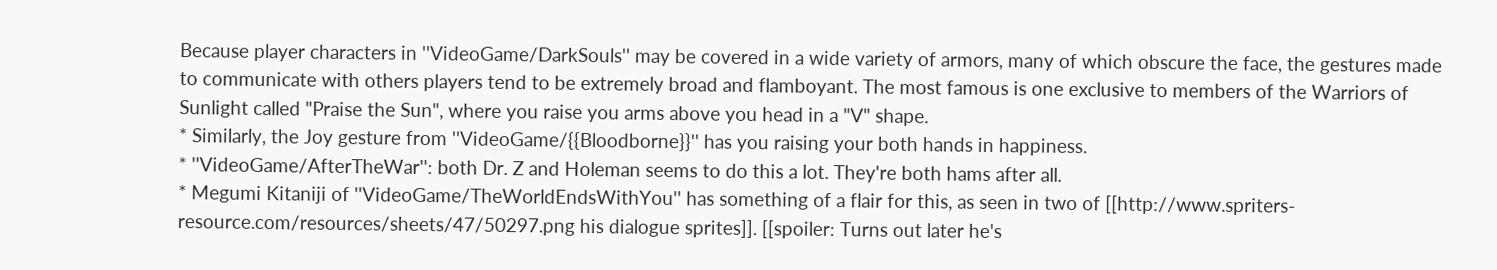Because player characters in ''VideoGame/DarkSouls'' may be covered in a wide variety of armors, many of which obscure the face, the gestures made to communicate with others players tend to be extremely broad and flamboyant. The most famous is one exclusive to members of the Warriors of Sunlight called "Praise the Sun", where you raise you arms above you head in a "V" shape.
* Similarly, the Joy gesture from ''VideoGame/{{Bloodborne}}'' has you raising your both hands in happiness.
* ''VideoGame/AfterTheWar'': both Dr. Z and Holeman seems to do this a lot. They're both hams after all.
* Megumi Kitaniji of ''VideoGame/TheWorldEndsWithYou'' has something of a flair for this, as seen in two of [[http://www.spriters-resource.com/resources/sheets/47/50297.png his dialogue sprites]]. [[spoiler: Turns out later he's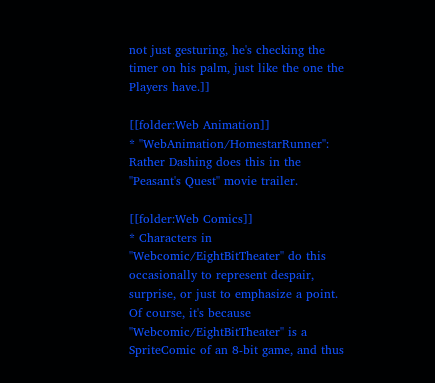not just gesturing, he's checking the timer on his palm, just like the one the Players have.]]

[[folder:Web Animation]]
* ''WebAnimation/HomestarRunner'': Rather Dashing does this in the ''Peasant's Quest'' movie trailer.

[[folder:Web Comics]]
* Characters in ''Webcomic/EightBitTheater'' do this occasionally to represent despair, surprise, or just to emphasize a point. Of course, it's because ''Webcomic/EightBitTheater'' is a SpriteComic of an 8-bit game, and thus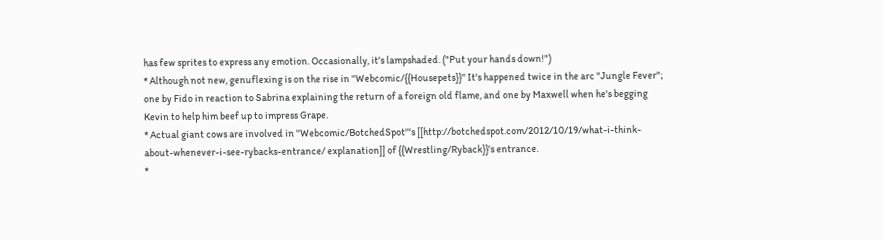has few sprites to express any emotion. Occasionally, it's lampshaded. ("Put your hands down!")
* Although not new, genuflexing is on the rise in ''Webcomic/{{Housepets}}'' It's happened twice in the arc "Jungle Fever"; one by Fido in reaction to Sabrina explaining the return of a foreign old flame, and one by Maxwell when he's begging Kevin to help him beef up to impress Grape.
* Actual giant cows are involved in ''Webcomic/BotchedSpot'''s [[http://botchedspot.com/2012/10/19/what-i-think-about-whenever-i-see-rybacks-entrance/ explanation]] of {{Wrestling/Ryback}}'s entrance.
*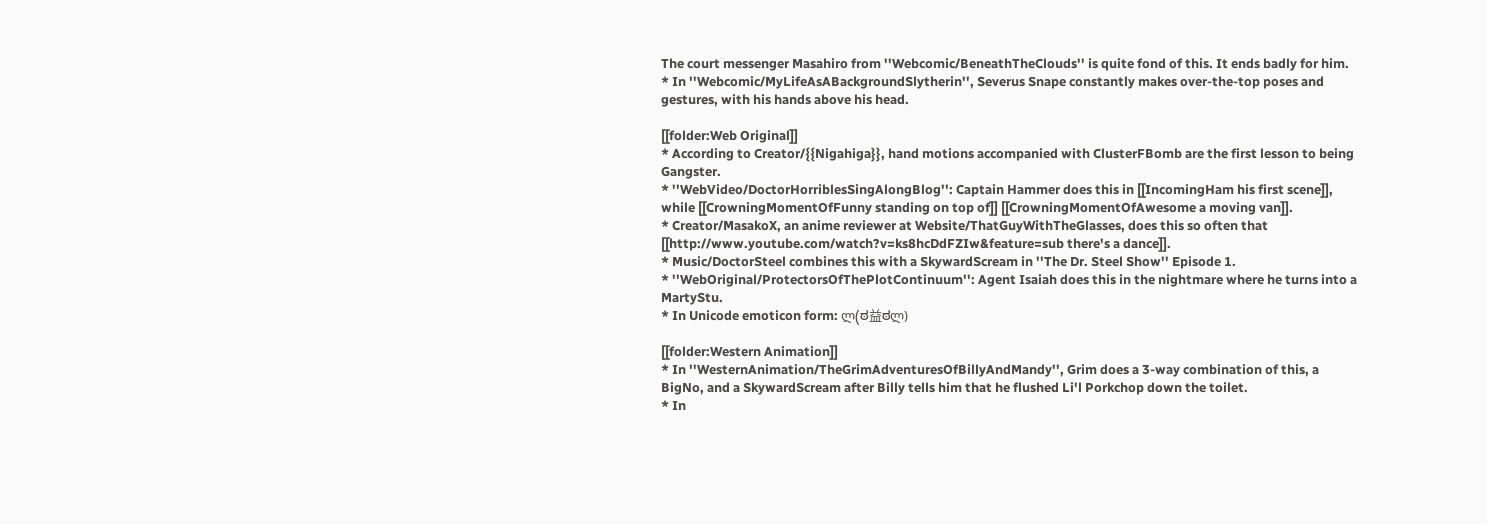The court messenger Masahiro from ''Webcomic/BeneathTheClouds'' is quite fond of this. It ends badly for him.
* In ''Webcomic/MyLifeAsABackgroundSlytherin'', Severus Snape constantly makes over-the-top poses and gestures, with his hands above his head.

[[folder:Web Original]]
* According to Creator/{{Nigahiga}}, hand motions accompanied with ClusterFBomb are the first lesson to being Gangster.
* ''WebVideo/DoctorHorriblesSingAlongBlog'': Captain Hammer does this in [[IncomingHam his first scene]], while [[CrowningMomentOfFunny standing on top of]] [[CrowningMomentOfAwesome a moving van]].
* Creator/MasakoX, an anime reviewer at Website/ThatGuyWithTheGlasses, does this so often that [[http://www.youtube.com/watch?v=ks8hcDdFZIw&feature=sub there's a dance]].
* Music/DoctorSteel combines this with a SkywardScream in ''The Dr. Steel Show'' Episode 1.
* ''WebOriginal/ProtectorsOfThePlotContinuum'': Agent Isaiah does this in the nightmare where he turns into a MartyStu.
* In Unicode emoticon form: ლ(ಠ益ಠლ)

[[folder:Western Animation]]
* In ''WesternAnimation/TheGrimAdventuresOfBillyAndMandy'', Grim does a 3-way combination of this, a BigNo, and a SkywardScream after Billy tells him that he flushed Li'l Porkchop down the toilet.
* In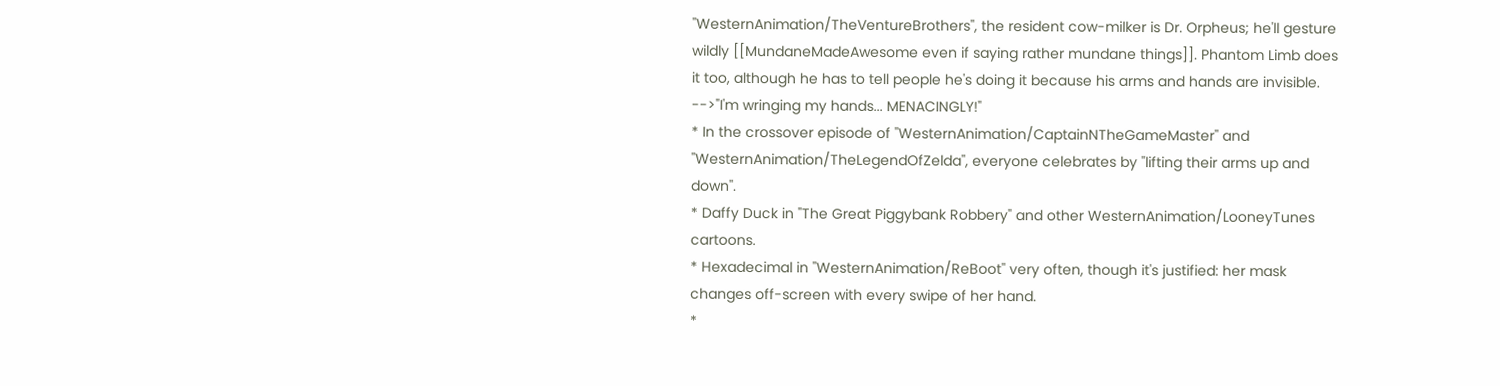''WesternAnimation/TheVentureBrothers'', the resident cow-milker is Dr. Orpheus; he'll gesture wildly [[MundaneMadeAwesome even if saying rather mundane things]]. Phantom Limb does it too, although he has to tell people he's doing it because his arms and hands are invisible.
-->"I'm wringing my hands... MENACINGLY!"
* In the crossover episode of ''WesternAnimation/CaptainNTheGameMaster'' and ''WesternAnimation/TheLegendOfZelda'', everyone celebrates by ''lifting their arms up and down''.
* Daffy Duck in "The Great Piggybank Robbery" and other WesternAnimation/LooneyTunes cartoons.
* Hexadecimal in ''WesternAnimation/ReBoot'' very often, though it's justified: her mask changes off-screen with every swipe of her hand.
*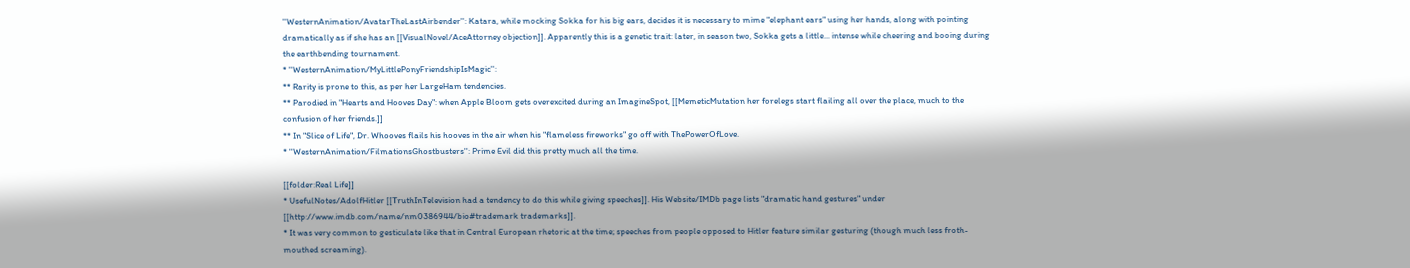''WesternAnimation/AvatarTheLastAirbender'': Katara, while mocking Sokka for his big ears, decides it is necessary to mime "elephant ears" using her hands, along with pointing dramatically as if she has an [[VisualNovel/AceAttorney objection]]. Apparently this is a genetic trait: later, in season two, Sokka gets a little... intense while cheering and booing during the earthbending tournament.
* ''WesternAnimation/MyLittlePonyFriendshipIsMagic'':
** Rarity is prone to this, as per her LargeHam tendencies.
** Parodied in "Hearts and Hooves Day": when Apple Bloom gets overexcited during an ImagineSpot, [[MemeticMutation her forelegs start flailing all over the place, much to the confusion of her friends.]]
** In "Slice of Life", Dr. Whooves flails his hooves in the air when his "flameless fireworks" go off with ThePowerOfLove.
* ''WesternAnimation/FilmationsGhostbusters'': Prime Evil did this pretty much all the time.

[[folder:Real Life]]
* UsefulNotes/AdolfHitler [[TruthInTelevision had a tendency to do this while giving speeches]]. His Website/IMDb page lists "dramatic hand gestures" under [[http://www.imdb.com/name/nm0386944/bio#trademark trademarks]].
* It was very common to gesticulate like that in Central European rhetoric at the time; speeches from people opposed to Hitler feature similar gesturing (though much less froth-mouthed screaming).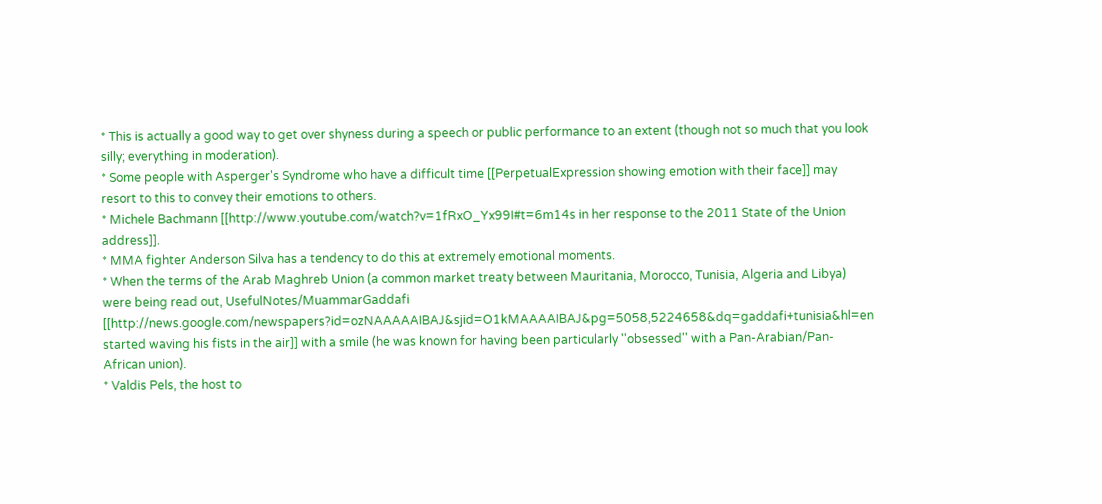* This is actually a good way to get over shyness during a speech or public performance to an extent (though not so much that you look silly; everything in moderation).
* Some people with Asperger's Syndrome who have a difficult time [[PerpetualExpression showing emotion with their face]] may resort to this to convey their emotions to others.
* Michele Bachmann [[http://www.youtube.com/watch?v=1fRxO_Yx99I#t=6m14s in her response to the 2011 State of the Union address]].
* MMA fighter Anderson Silva has a tendency to do this at extremely emotional moments.
* When the terms of the Arab Maghreb Union (a common market treaty between Mauritania, Morocco, Tunisia, Algeria and Libya) were being read out, UsefulNotes/MuammarGaddafi [[http://news.google.com/newspapers?id=ozNAAAAAIBAJ&sjid=O1kMAAAAIBAJ&pg=5058,5224658&dq=gaddafi+tunisia&hl=en started waving his fists in the air]] with a smile (he was known for having been particularly ''obsessed'' with a Pan-Arabian/Pan-African union).
* Valdis Pels, the host to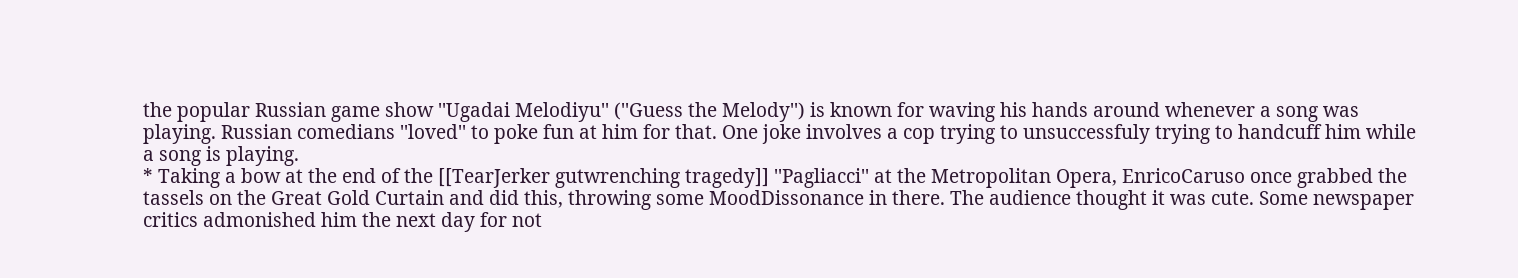the popular Russian game show ''Ugadai Melodiyu'' (''Guess the Melody'') is known for waving his hands around whenever a song was playing. Russian comedians ''loved'' to poke fun at him for that. One joke involves a cop trying to unsuccessfuly trying to handcuff him while a song is playing.
* Taking a bow at the end of the [[TearJerker gutwrenching tragedy]] ''Pagliacci'' at the Metropolitan Opera, EnricoCaruso once grabbed the tassels on the Great Gold Curtain and did this, throwing some MoodDissonance in there. The audience thought it was cute. Some newspaper critics admonished him the next day for not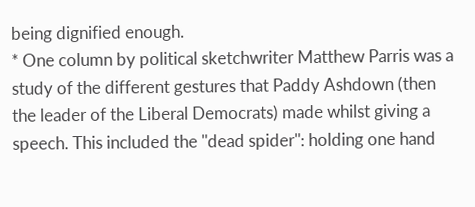being dignified enough.
* One column by political sketchwriter Matthew Parris was a study of the different gestures that Paddy Ashdown (then the leader of the Liberal Democrats) made whilst giving a speech. This included the ''dead spider'': holding one hand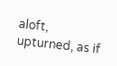aloft, upturned, as if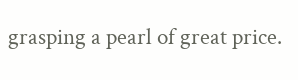grasping a pearl of great price.